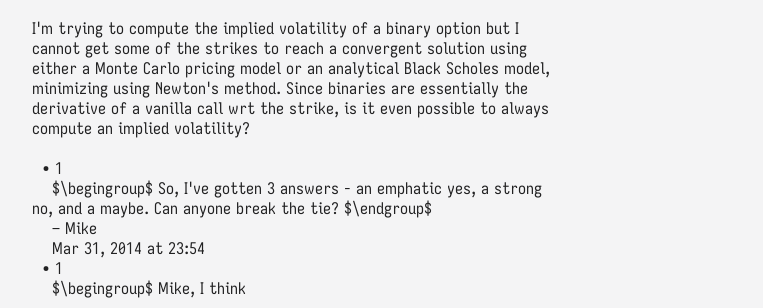I'm trying to compute the implied volatility of a binary option but I cannot get some of the strikes to reach a convergent solution using either a Monte Carlo pricing model or an analytical Black Scholes model, minimizing using Newton's method. Since binaries are essentially the derivative of a vanilla call wrt the strike, is it even possible to always compute an implied volatility?

  • 1
    $\begingroup$ So, I've gotten 3 answers - an emphatic yes, a strong no, and a maybe. Can anyone break the tie? $\endgroup$
    – Mike
    Mar 31, 2014 at 23:54
  • 1
    $\begingroup$ Mike, I think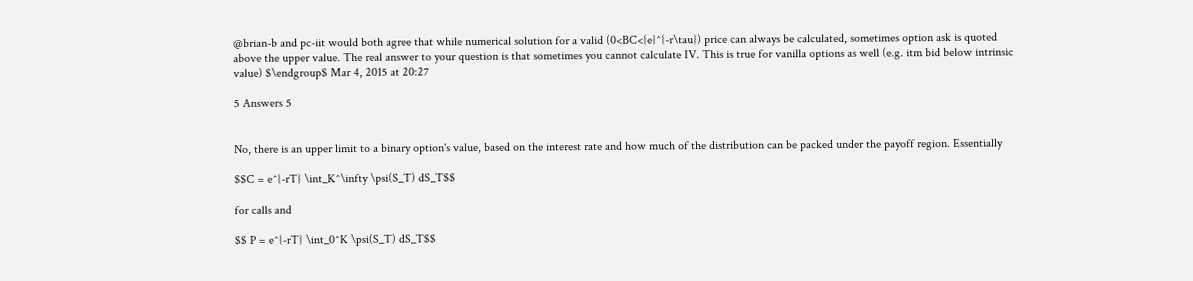@brian-b and pc-iit would both agree that while numerical solution for a valid (0<BC<{e}^{-r\tau}) price can always be calculated, sometimes option ask is quoted above the upper value. The real answer to your question is that sometimes you cannot calculate IV. This is true for vanilla options as well (e.g. itm bid below intrinsic value) $\endgroup$ Mar 4, 2015 at 20:27

5 Answers 5


No, there is an upper limit to a binary option's value, based on the interest rate and how much of the distribution can be packed under the payoff region. Essentially

$$C = e^{-rT} \int_K^\infty \psi(S_T) dS_T$$

for calls and

$$ P = e^{-rT} \int_0^K \psi(S_T) dS_T$$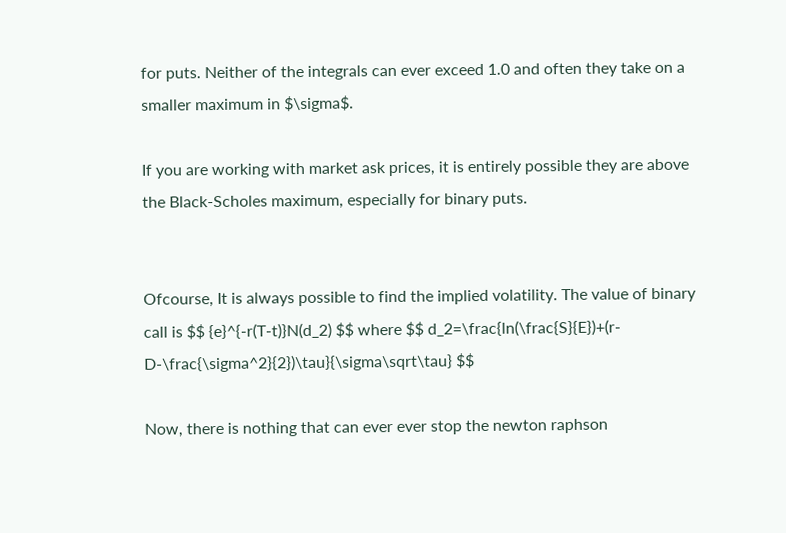for puts. Neither of the integrals can ever exceed 1.0 and often they take on a smaller maximum in $\sigma$.

If you are working with market ask prices, it is entirely possible they are above the Black-Scholes maximum, especially for binary puts.


Ofcourse, It is always possible to find the implied volatility. The value of binary call is $$ {e}^{-r(T-t)}N(d_2) $$ where $$ d_2=\frac{ln(\frac{S}{E})+(r-D-\frac{\sigma^2}{2})\tau}{\sigma\sqrt\tau} $$

Now, there is nothing that can ever ever stop the newton raphson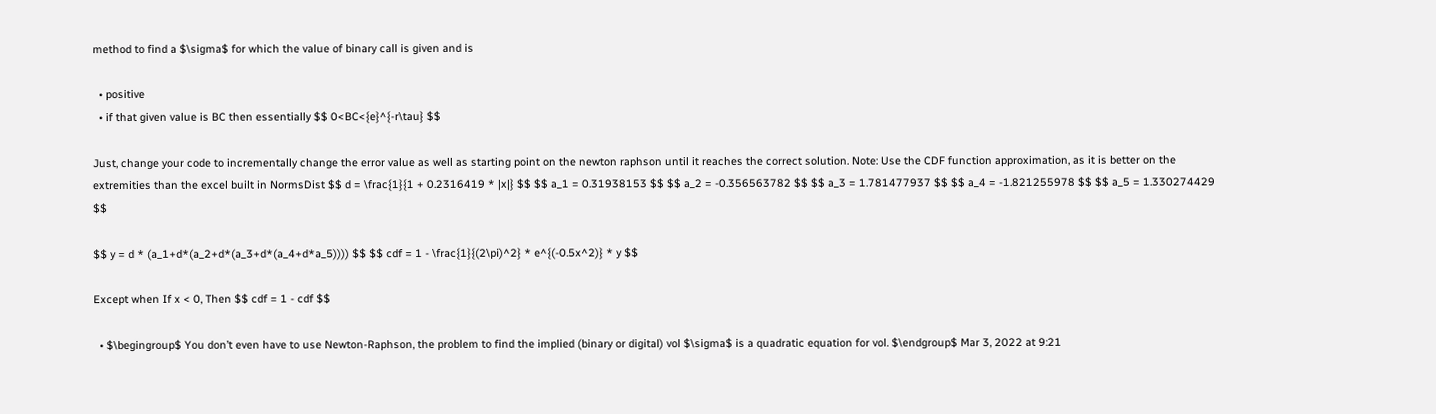method to find a $\sigma$ for which the value of binary call is given and is

  • positive
  • if that given value is BC then essentially $$ 0<BC<{e}^{-r\tau} $$

Just, change your code to incrementally change the error value as well as starting point on the newton raphson until it reaches the correct solution. Note: Use the CDF function approximation, as it is better on the extremities than the excel built in NormsDist $$ d = \frac{1}{1 + 0.2316419 * |x|} $$ $$ a_1 = 0.31938153 $$ $$ a_2 = -0.356563782 $$ $$ a_3 = 1.781477937 $$ $$ a_4 = -1.821255978 $$ $$ a_5 = 1.330274429 $$

$$ y = d * (a_1+d*(a_2+d*(a_3+d*(a_4+d*a_5)))) $$ $$ cdf = 1 - \frac{1}{(2\pi)^2} * e^{(-0.5x^2)} * y $$

Except when If x < 0, Then $$ cdf = 1 - cdf $$

  • $\begingroup$ You don’t even have to use Newton-Raphson, the problem to find the implied (binary or digital) vol $\sigma$ is a quadratic equation for vol. $\endgroup$ Mar 3, 2022 at 9:21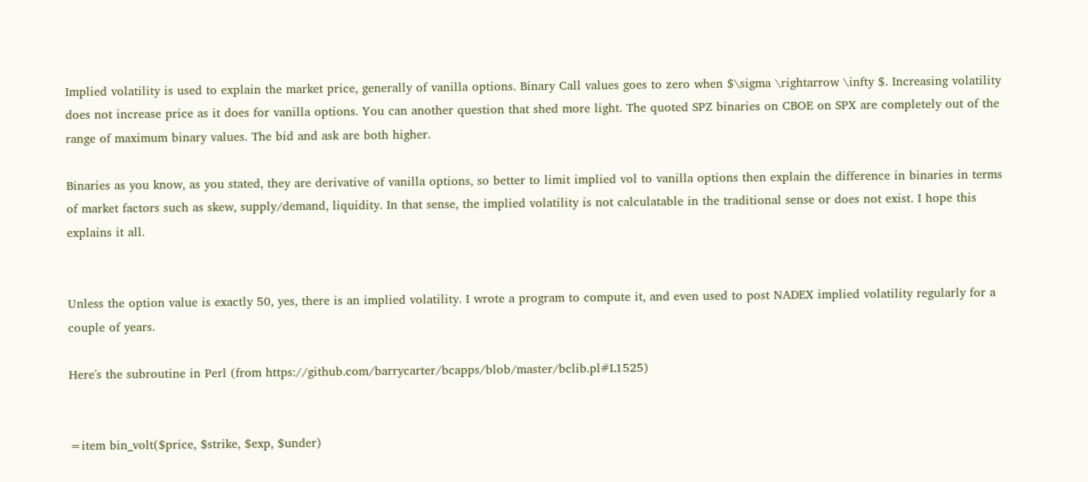Implied volatility is used to explain the market price, generally of vanilla options. Binary Call values goes to zero when $\sigma \rightarrow \infty $. Increasing volatility does not increase price as it does for vanilla options. You can another question that shed more light. The quoted SPZ binaries on CBOE on SPX are completely out of the range of maximum binary values. The bid and ask are both higher.

Binaries as you know, as you stated, they are derivative of vanilla options, so better to limit implied vol to vanilla options then explain the difference in binaries in terms of market factors such as skew, supply/demand, liquidity. In that sense, the implied volatility is not calculatable in the traditional sense or does not exist. I hope this explains it all.


Unless the option value is exactly 50, yes, there is an implied volatility. I wrote a program to compute it, and even used to post NADEX implied volatility regularly for a couple of years.

Here's the subroutine in Perl (from https://github.com/barrycarter/bcapps/blob/master/bclib.pl#L1525)


=item bin_volt($price, $strike, $exp, $under)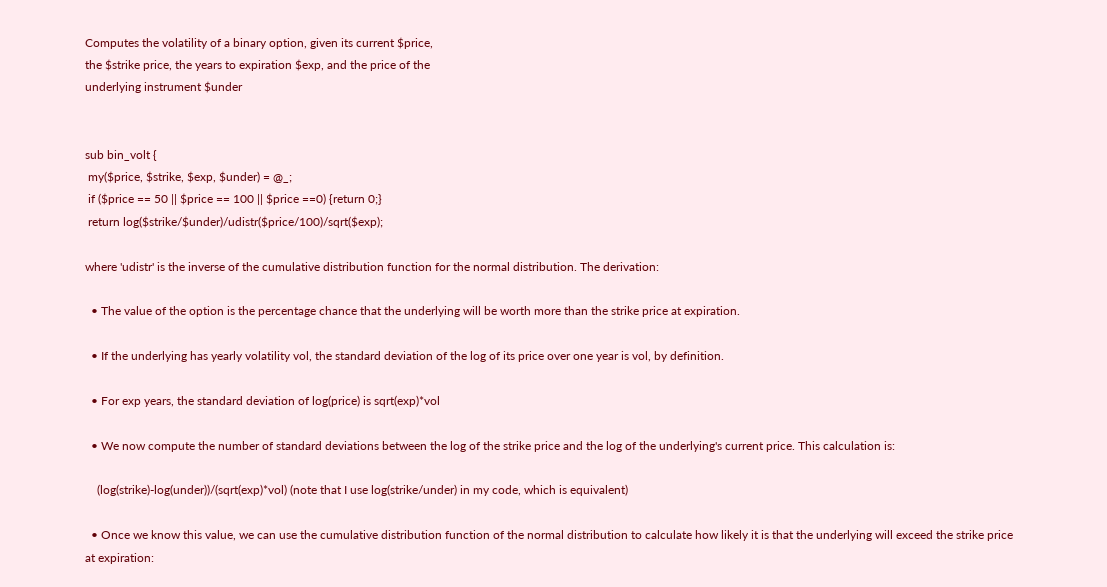Computes the volatility of a binary option, given its current $price,
the $strike price, the years to expiration $exp, and the price of the
underlying instrument $under


sub bin_volt {
 my($price, $strike, $exp, $under) = @_;
 if ($price == 50 || $price == 100 || $price ==0) {return 0;}
 return log($strike/$under)/udistr($price/100)/sqrt($exp);

where 'udistr' is the inverse of the cumulative distribution function for the normal distribution. The derivation:

  • The value of the option is the percentage chance that the underlying will be worth more than the strike price at expiration.

  • If the underlying has yearly volatility vol, the standard deviation of the log of its price over one year is vol, by definition.

  • For exp years, the standard deviation of log(price) is sqrt(exp)*vol

  • We now compute the number of standard deviations between the log of the strike price and the log of the underlying's current price. This calculation is:

    (log(strike)-log(under))/(sqrt(exp)*vol) (note that I use log(strike/under) in my code, which is equivalent)

  • Once we know this value, we can use the cumulative distribution function of the normal distribution to calculate how likely it is that the underlying will exceed the strike price at expiration: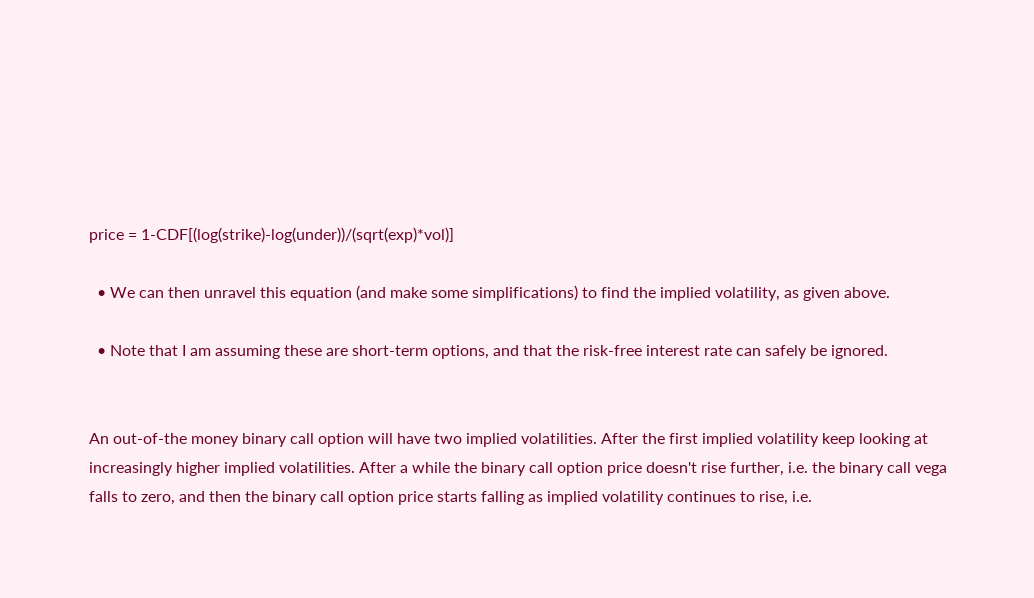price = 1-CDF[(log(strike)-log(under))/(sqrt(exp)*vol)]

  • We can then unravel this equation (and make some simplifications) to find the implied volatility, as given above.

  • Note that I am assuming these are short-term options, and that the risk-free interest rate can safely be ignored.


An out-of-the money binary call option will have two implied volatilities. After the first implied volatility keep looking at increasingly higher implied volatilities. After a while the binary call option price doesn't rise further, i.e. the binary call vega falls to zero, and then the binary call option price starts falling as implied volatility continues to rise, i.e.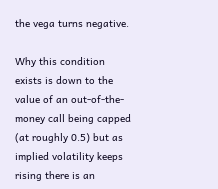the vega turns negative.

Why this condition exists is down to the value of an out-of-the-money call being capped (at roughly 0.5) but as implied volatility keeps rising there is an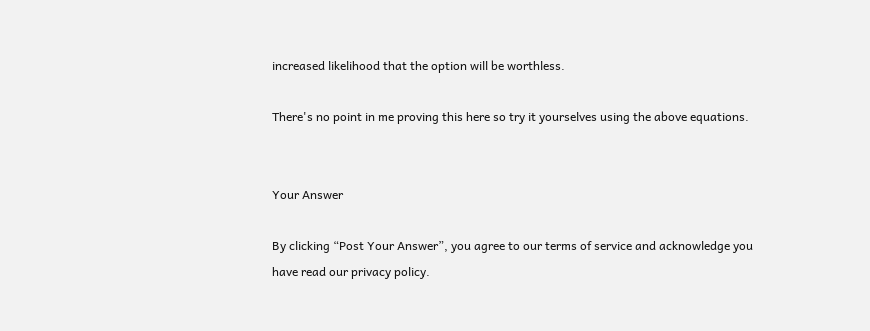increased likelihood that the option will be worthless.

There's no point in me proving this here so try it yourselves using the above equations.


Your Answer

By clicking “Post Your Answer”, you agree to our terms of service and acknowledge you have read our privacy policy.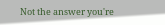Not the answer you're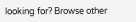looking for? Browse other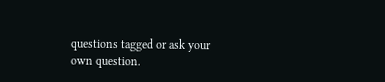questions tagged or ask your own question.